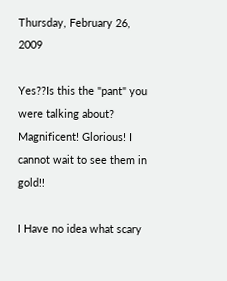Thursday, February 26, 2009

Yes??Is this the "pant" you were talking about? Magnificent! Glorious! I cannot wait to see them in gold!!

I Have no idea what scary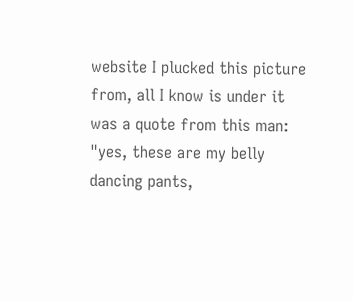website I plucked this picture from, all I know is under it was a quote from this man:
"yes, these are my belly dancing pants,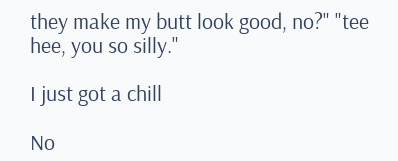they make my butt look good, no?" "tee hee, you so silly."

I just got a chill

No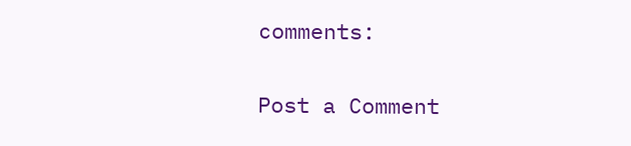comments:

Post a Comment